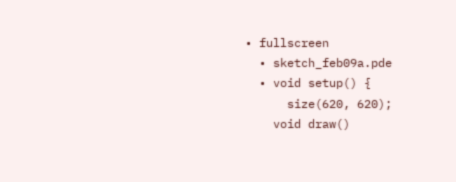• fullscreen
  • sketch_feb09a.pde
  • void setup() {
      size(620, 620);
    void draw()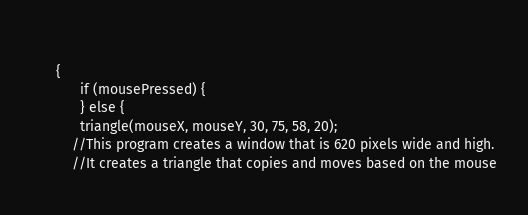{
      if (mousePressed) {
      } else {
      triangle(mouseX, mouseY, 30, 75, 58, 20);
    //This program creates a window that is 620 pixels wide and high.
    //It creates a triangle that copies and moves based on the mouse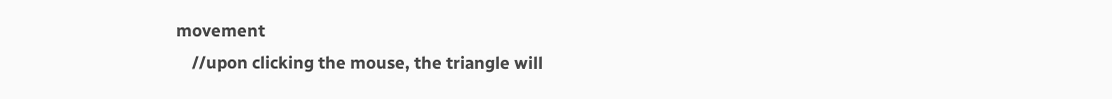movement
    //upon clicking the mouse, the triangle will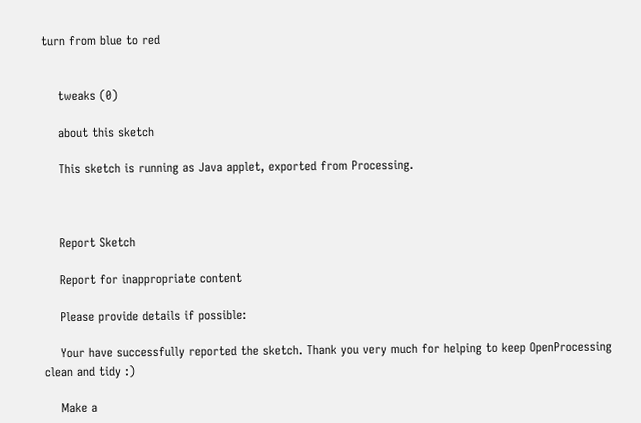turn from blue to red


    tweaks (0)

    about this sketch

    This sketch is running as Java applet, exported from Processing.



    Report Sketch

    Report for inappropriate content

    Please provide details if possible:

    Your have successfully reported the sketch. Thank you very much for helping to keep OpenProcessing clean and tidy :)

    Make a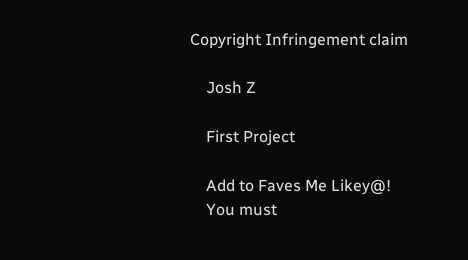Copyright Infringement claim

    Josh Z

    First Project

    Add to Faves Me Likey@!
    You must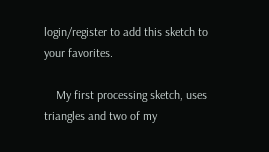login/register to add this sketch to your favorites.

    My first processing sketch, uses triangles and two of my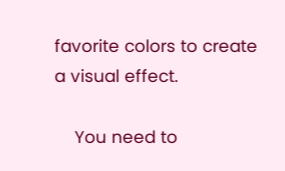favorite colors to create a visual effect.

    You need to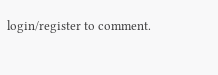login/register to comment.